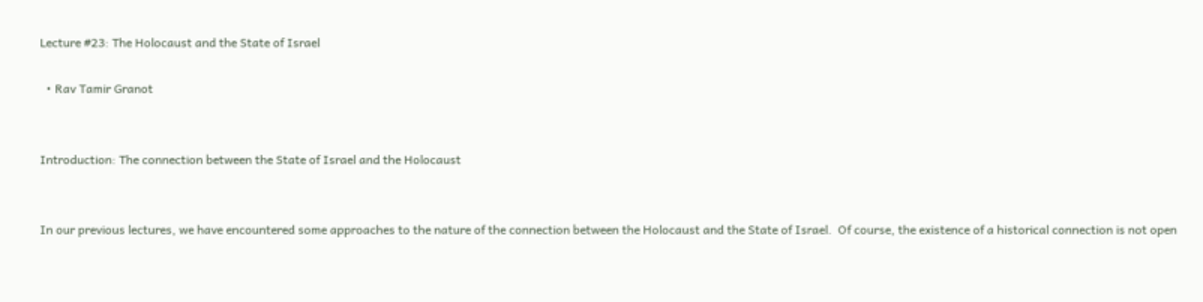Lecture #23: The Holocaust and the State of Israel

  • Rav Tamir Granot


Introduction: The connection between the State of Israel and the Holocaust


In our previous lectures, we have encountered some approaches to the nature of the connection between the Holocaust and the State of Israel.  Of course, the existence of a historical connection is not open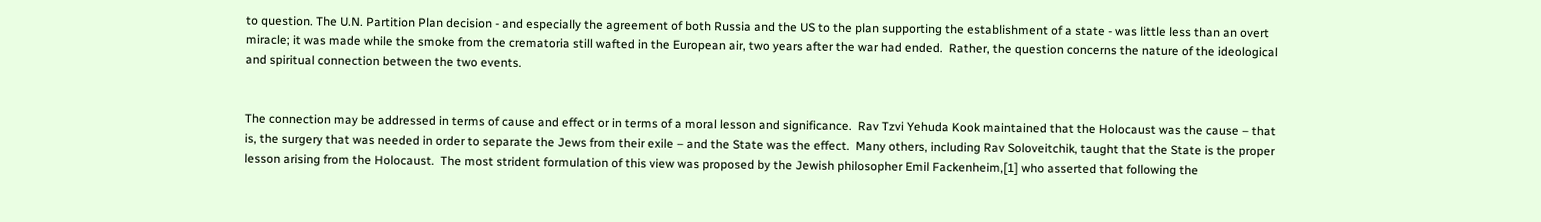to question. The U.N. Partition Plan decision - and especially the agreement of both Russia and the US to the plan supporting the establishment of a state - was little less than an overt miracle; it was made while the smoke from the crematoria still wafted in the European air, two years after the war had ended.  Rather, the question concerns the nature of the ideological and spiritual connection between the two events.


The connection may be addressed in terms of cause and effect or in terms of a moral lesson and significance.  Rav Tzvi Yehuda Kook maintained that the Holocaust was the cause – that is, the surgery that was needed in order to separate the Jews from their exile – and the State was the effect.  Many others, including Rav Soloveitchik, taught that the State is the proper lesson arising from the Holocaust.  The most strident formulation of this view was proposed by the Jewish philosopher Emil Fackenheim,[1] who asserted that following the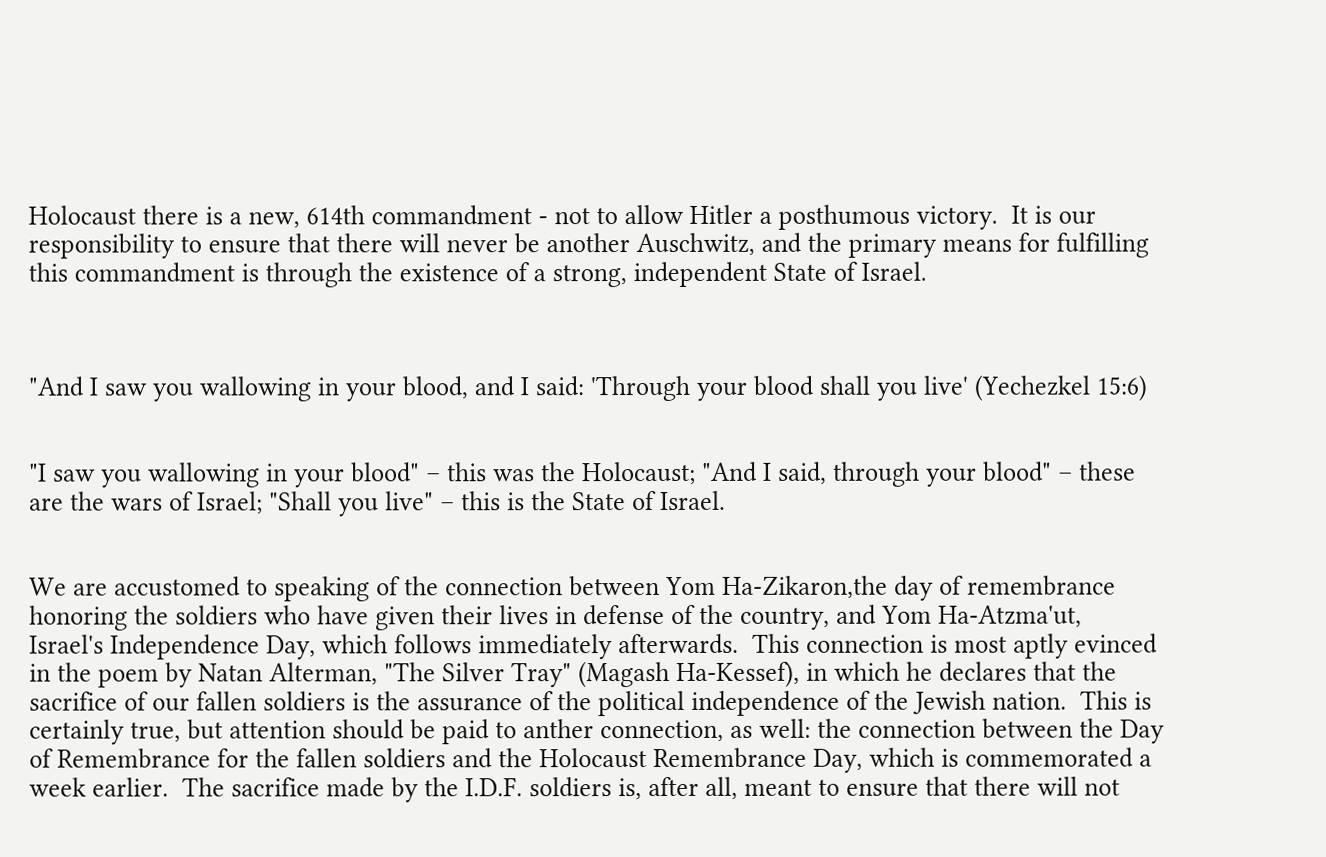Holocaust there is a new, 614th commandment - not to allow Hitler a posthumous victory.  It is our responsibility to ensure that there will never be another Auschwitz, and the primary means for fulfilling this commandment is through the existence of a strong, independent State of Israel.



"And I saw you wallowing in your blood, and I said: 'Through your blood shall you live' (Yechezkel 15:6)


"I saw you wallowing in your blood" – this was the Holocaust; "And I said, through your blood" – these are the wars of Israel; "Shall you live" – this is the State of Israel.


We are accustomed to speaking of the connection between Yom Ha-Zikaron,the day of remembrance honoring the soldiers who have given their lives in defense of the country, and Yom Ha-Atzma'ut,  Israel's Independence Day, which follows immediately afterwards.  This connection is most aptly evinced in the poem by Natan Alterman, "The Silver Tray" (Magash Ha-Kessef), in which he declares that the sacrifice of our fallen soldiers is the assurance of the political independence of the Jewish nation.  This is certainly true, but attention should be paid to anther connection, as well: the connection between the Day of Remembrance for the fallen soldiers and the Holocaust Remembrance Day, which is commemorated a week earlier.  The sacrifice made by the I.D.F. soldiers is, after all, meant to ensure that there will not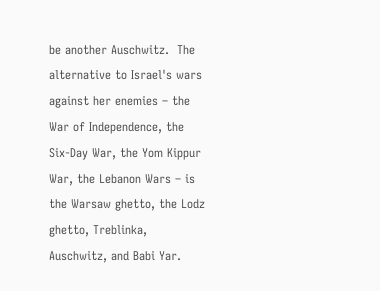be another Auschwitz.  The alternative to Israel's wars against her enemies – the War of Independence, the Six-Day War, the Yom Kippur War, the Lebanon Wars – is the Warsaw ghetto, the Lodz ghetto, Treblinka, Auschwitz, and Babi Yar.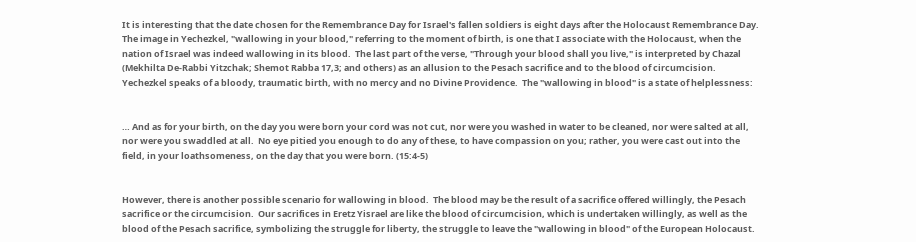It is interesting that the date chosen for the Remembrance Day for Israel's fallen soldiers is eight days after the Holocaust Remembrance Day.  The image in Yechezkel, "wallowing in your blood," referring to the moment of birth, is one that I associate with the Holocaust, when the nation of Israel was indeed wallowing in its blood.  The last part of the verse, "Through your blood shall you live," is interpreted by Chazal (Mekhilta De-Rabbi Yitzchak; Shemot Rabba 17,3; and others) as an allusion to the Pesach sacrifice and to the blood of circumcision.  Yechezkel speaks of a bloody, traumatic birth, with no mercy and no Divine Providence.  The "wallowing in blood" is a state of helplessness:


… And as for your birth, on the day you were born your cord was not cut, nor were you washed in water to be cleaned, nor were salted at all, nor were you swaddled at all.  No eye pitied you enough to do any of these, to have compassion on you; rather, you were cast out into the field, in your loathsomeness, on the day that you were born. (15:4-5)


However, there is another possible scenario for wallowing in blood.  The blood may be the result of a sacrifice offered willingly, the Pesach sacrifice or the circumcision.  Our sacrifices in Eretz Yisrael are like the blood of circumcision, which is undertaken willingly, as well as the blood of the Pesach sacrifice, symbolizing the struggle for liberty, the struggle to leave the "wallowing in blood" of the European Holocaust.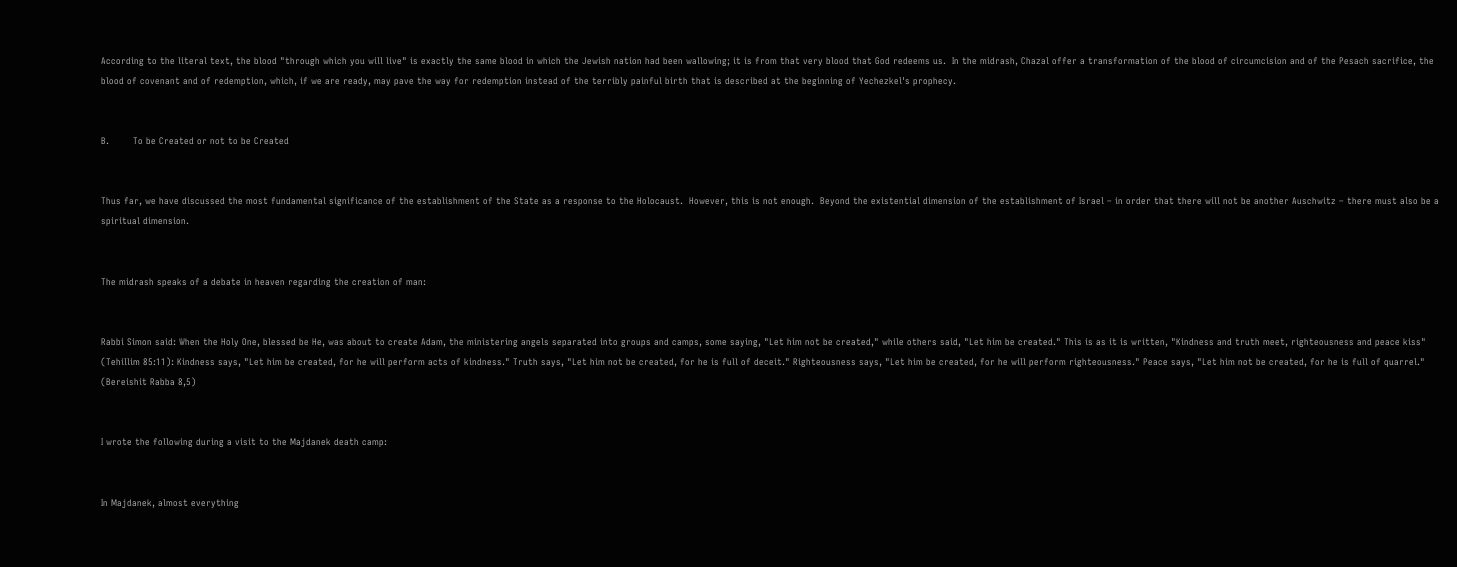According to the literal text, the blood "through which you will live" is exactly the same blood in which the Jewish nation had been wallowing; it is from that very blood that God redeems us.  In the midrash, Chazal offer a transformation of the blood of circumcision and of the Pesach sacrifice, the blood of covenant and of redemption, which, if we are ready, may pave the way for redemption instead of the terribly painful birth that is described at the beginning of Yechezkel's prophecy.


B.        To be Created or not to be Created


Thus far, we have discussed the most fundamental significance of the establishment of the State as a response to the Holocaust.  However, this is not enough.  Beyond the existential dimension of the establishment of Israel – in order that there will not be another Auschwitz – there must also be a spiritual dimension.


The midrash speaks of a debate in heaven regarding the creation of man:


Rabbi Simon said: When the Holy One, blessed be He, was about to create Adam, the ministering angels separated into groups and camps, some saying, "Let him not be created," while others said, "Let him be created." This is as it is written, "Kindness and truth meet, righteousness and peace kiss" (Tehillim 85:11): Kindness says, "Let him be created, for he will perform acts of kindness." Truth says, "Let him not be created, for he is full of deceit." Righteousness says, "Let him be created, for he will perform righteousness." Peace says, "Let him not be created, for he is full of quarrel." (Bereishit Rabba 8,5)


I wrote the following during a visit to the Majdanek death camp:


In Majdanek, almost everything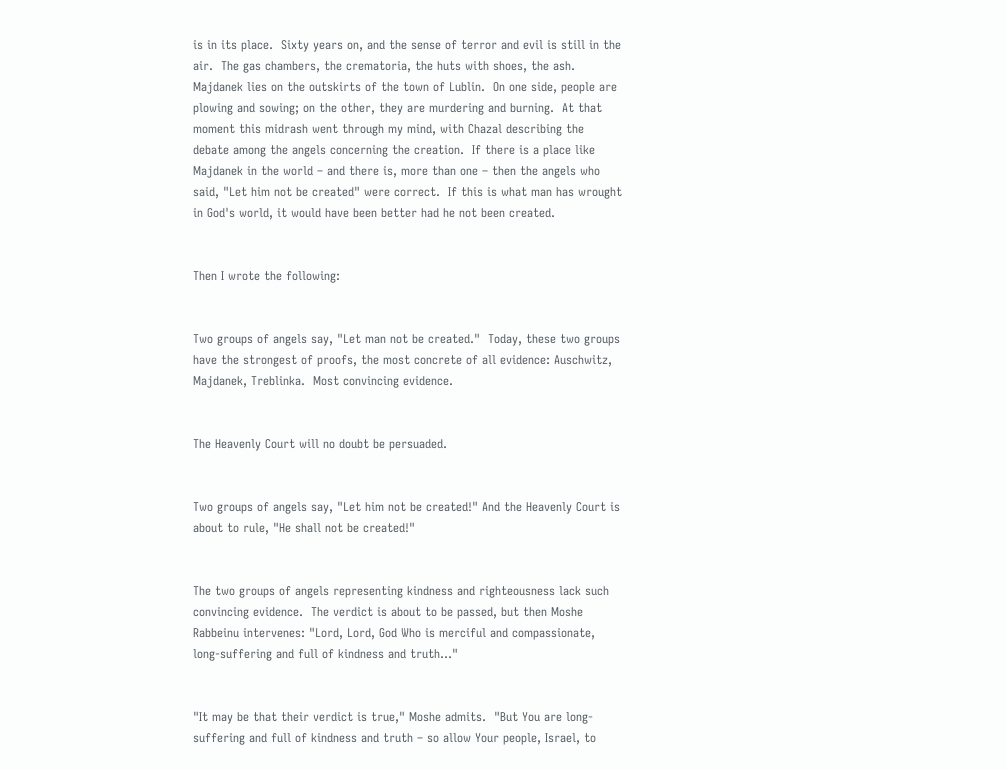is in its place.  Sixty years on, and the sense of terror and evil is still in the air.  The gas chambers, the crematoria, the huts with shoes, the ash.  Majdanek lies on the outskirts of the town of Lublin.  On one side, people are plowing and sowing; on the other, they are murdering and burning.  At that moment this midrash went through my mind, with Chazal describing the debate among the angels concerning the creation.  If there is a place like Majdanek in the world – and there is, more than one – then the angels who said, "Let him not be created" were correct.  If this is what man has wrought in God's world, it would have been better had he not been created.


Then I wrote the following:


Two groups of angels say, "Let man not be created."  Today, these two groups have the strongest of proofs, the most concrete of all evidence: Auschwitz, Majdanek, Treblinka.  Most convincing evidence.


The Heavenly Court will no doubt be persuaded.


Two groups of angels say, "Let him not be created!" And the Heavenly Court is about to rule, "He shall not be created!"


The two groups of angels representing kindness and righteousness lack such convincing evidence.  The verdict is about to be passed, but then Moshe Rabbeinu intervenes: "Lord, Lord, God Who is merciful and compassionate, long-suffering and full of kindness and truth…"


"It may be that their verdict is true," Moshe admits.  "But You are long-suffering and full of kindness and truth – so allow Your people, Israel, to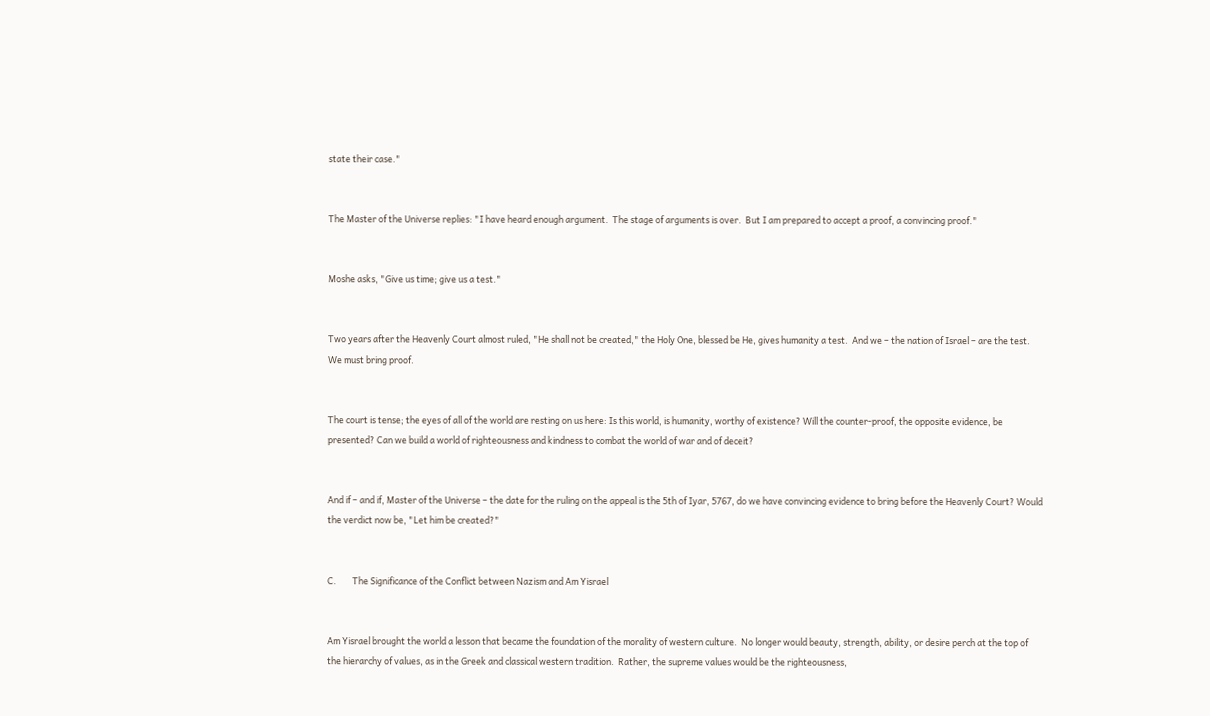state their case."


The Master of the Universe replies: "I have heard enough argument.  The stage of arguments is over.  But I am prepared to accept a proof, a convincing proof."


Moshe asks, "Give us time; give us a test."


Two years after the Heavenly Court almost ruled, "He shall not be created," the Holy One, blessed be He, gives humanity a test.  And we – the nation of Israel – are the test.  We must bring proof.


The court is tense; the eyes of all of the world are resting on us here: Is this world, is humanity, worthy of existence? Will the counter-proof, the opposite evidence, be presented? Can we build a world of righteousness and kindness to combat the world of war and of deceit?


And if – and if, Master of the Universe – the date for the ruling on the appeal is the 5th of Iyar, 5767, do we have convincing evidence to bring before the Heavenly Court? Would the verdict now be, "Let him be created?"


C.        The Significance of the Conflict between Nazism and Am Yisrael


Am Yisrael brought the world a lesson that became the foundation of the morality of western culture.  No longer would beauty, strength, ability, or desire perch at the top of the hierarchy of values, as in the Greek and classical western tradition.  Rather, the supreme values would be the righteousness,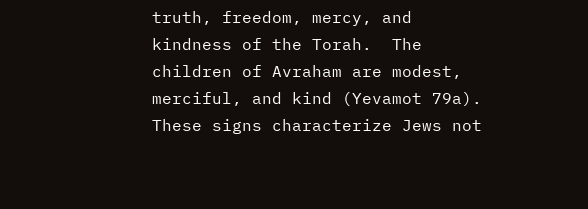truth, freedom, mercy, and kindness of the Torah.  The children of Avraham are modest, merciful, and kind (Yevamot 79a).  These signs characterize Jews not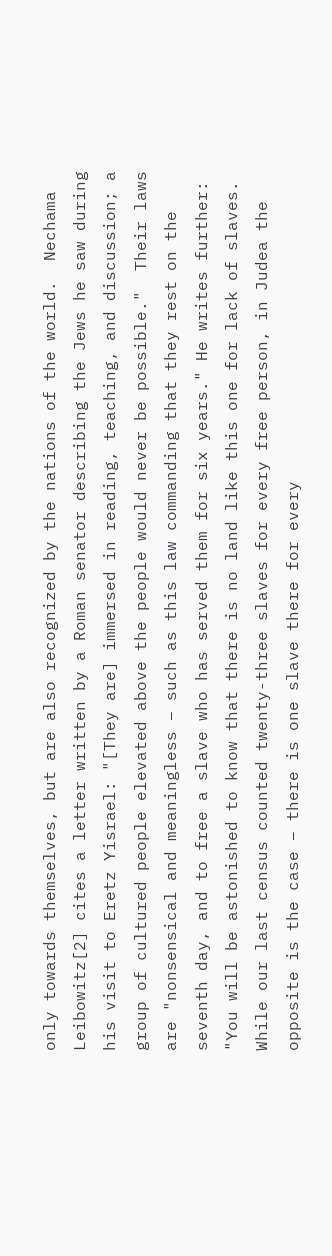only towards themselves, but are also recognized by the nations of the world.  Nechama Leibowitz[2] cites a letter written by a Roman senator describing the Jews he saw during his visit to Eretz Yisrael: "[They are] immersed in reading, teaching, and discussion; a group of cultured people elevated above the people would never be possible."  Their laws are "nonsensical and meaningless – such as this law commanding that they rest on the seventh day, and to free a slave who has served them for six years." He writes further: "You will be astonished to know that there is no land like this one for lack of slaves.  While our last census counted twenty-three slaves for every free person, in Judea the opposite is the case – there is one slave there for every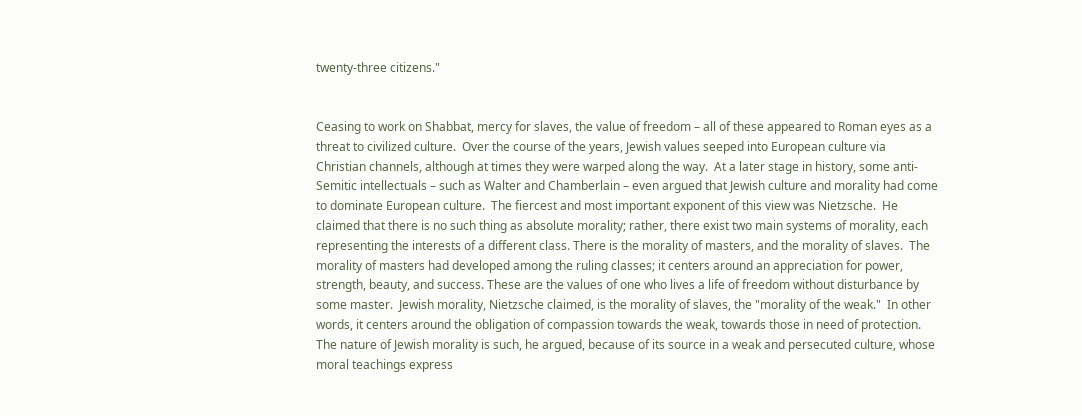twenty-three citizens."


Ceasing to work on Shabbat, mercy for slaves, the value of freedom – all of these appeared to Roman eyes as a threat to civilized culture.  Over the course of the years, Jewish values seeped into European culture via Christian channels, although at times they were warped along the way.  At a later stage in history, some anti-Semitic intellectuals – such as Walter and Chamberlain – even argued that Jewish culture and morality had come to dominate European culture.  The fiercest and most important exponent of this view was Nietzsche.  He claimed that there is no such thing as absolute morality; rather, there exist two main systems of morality, each representing the interests of a different class. There is the morality of masters, and the morality of slaves.  The morality of masters had developed among the ruling classes; it centers around an appreciation for power, strength, beauty, and success. These are the values of one who lives a life of freedom without disturbance by some master.  Jewish morality, Nietzsche claimed, is the morality of slaves, the "morality of the weak."  In other words, it centers around the obligation of compassion towards the weak, towards those in need of protection.  The nature of Jewish morality is such, he argued, because of its source in a weak and persecuted culture, whose moral teachings express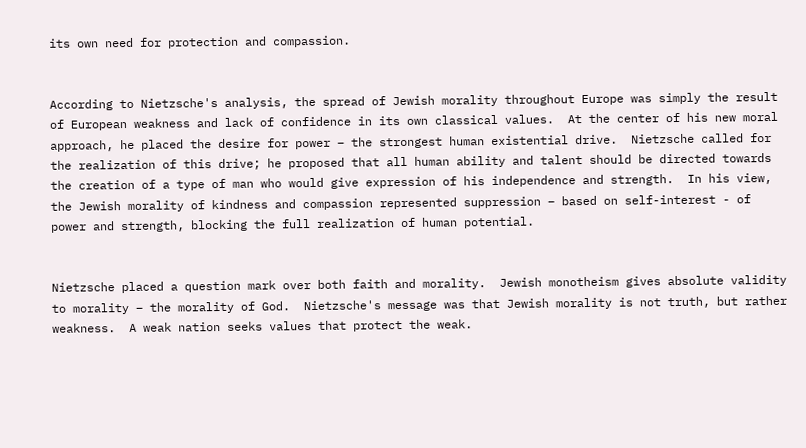its own need for protection and compassion.


According to Nietzsche's analysis, the spread of Jewish morality throughout Europe was simply the result of European weakness and lack of confidence in its own classical values.  At the center of his new moral approach, he placed the desire for power – the strongest human existential drive.  Nietzsche called for the realization of this drive; he proposed that all human ability and talent should be directed towards the creation of a type of man who would give expression of his independence and strength.  In his view, the Jewish morality of kindness and compassion represented suppression – based on self-interest - of power and strength, blocking the full realization of human potential.


Nietzsche placed a question mark over both faith and morality.  Jewish monotheism gives absolute validity to morality – the morality of God.  Nietzsche's message was that Jewish morality is not truth, but rather weakness.  A weak nation seeks values that protect the weak.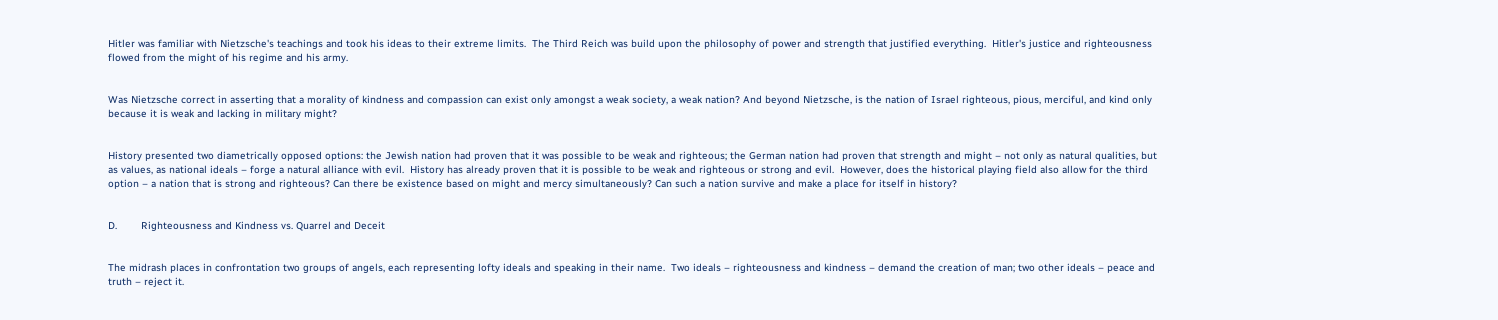Hitler was familiar with Nietzsche's teachings and took his ideas to their extreme limits.  The Third Reich was build upon the philosophy of power and strength that justified everything.  Hitler's justice and righteousness flowed from the might of his regime and his army.


Was Nietzsche correct in asserting that a morality of kindness and compassion can exist only amongst a weak society, a weak nation? And beyond Nietzsche, is the nation of Israel righteous, pious, merciful, and kind only because it is weak and lacking in military might?


History presented two diametrically opposed options: the Jewish nation had proven that it was possible to be weak and righteous; the German nation had proven that strength and might – not only as natural qualities, but as values, as national ideals – forge a natural alliance with evil.  History has already proven that it is possible to be weak and righteous or strong and evil.  However, does the historical playing field also allow for the third option – a nation that is strong and righteous? Can there be existence based on might and mercy simultaneously? Can such a nation survive and make a place for itself in history?


D.        Righteousness and Kindness vs. Quarrel and Deceit


The midrash places in confrontation two groups of angels, each representing lofty ideals and speaking in their name.  Two ideals – righteousness and kindness – demand the creation of man; two other ideals – peace and truth – reject it.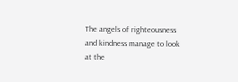The angels of righteousness and kindness manage to look at the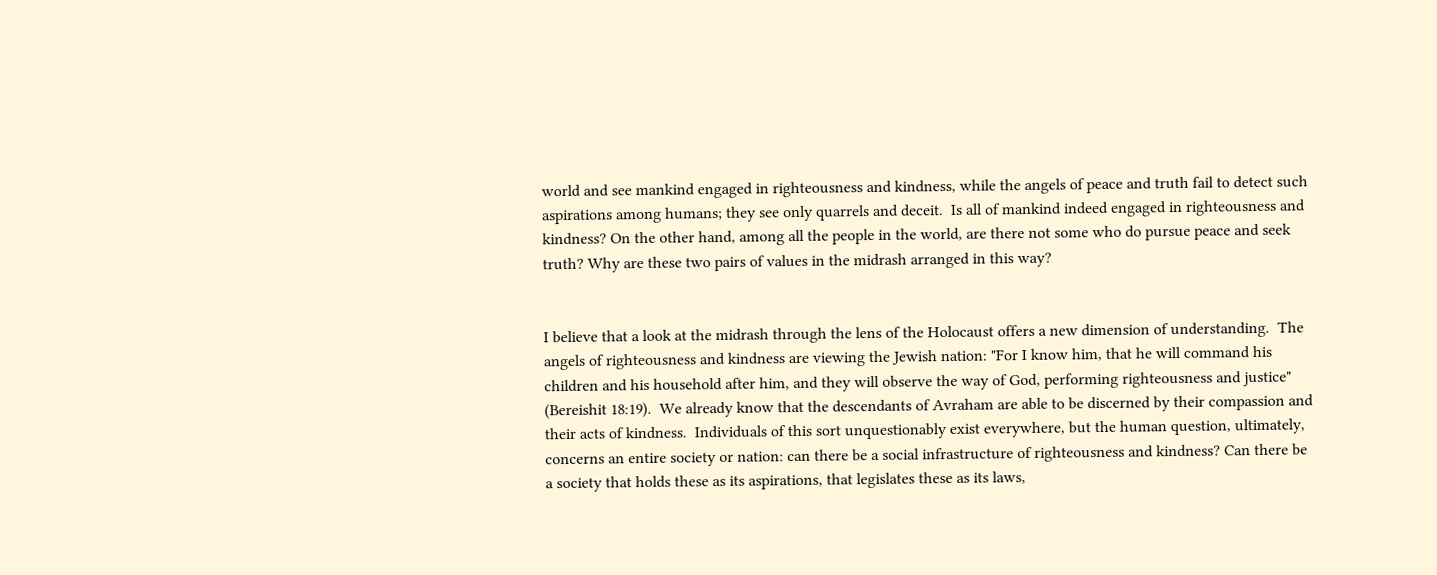world and see mankind engaged in righteousness and kindness, while the angels of peace and truth fail to detect such aspirations among humans; they see only quarrels and deceit.  Is all of mankind indeed engaged in righteousness and kindness? On the other hand, among all the people in the world, are there not some who do pursue peace and seek truth? Why are these two pairs of values in the midrash arranged in this way?


I believe that a look at the midrash through the lens of the Holocaust offers a new dimension of understanding.  The angels of righteousness and kindness are viewing the Jewish nation: "For I know him, that he will command his children and his household after him, and they will observe the way of God, performing righteousness and justice" (Bereishit 18:19).  We already know that the descendants of Avraham are able to be discerned by their compassion and their acts of kindness.  Individuals of this sort unquestionably exist everywhere, but the human question, ultimately, concerns an entire society or nation: can there be a social infrastructure of righteousness and kindness? Can there be a society that holds these as its aspirations, that legislates these as its laws,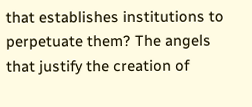that establishes institutions to perpetuate them? The angels that justify the creation of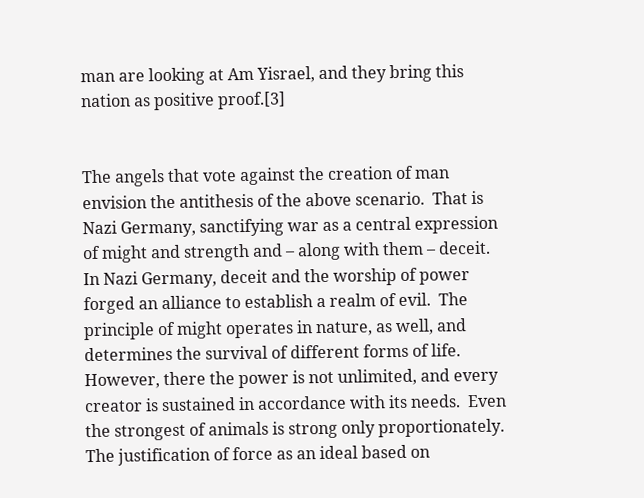man are looking at Am Yisrael, and they bring this nation as positive proof.[3]


The angels that vote against the creation of man envision the antithesis of the above scenario.  That is Nazi Germany, sanctifying war as a central expression of might and strength and – along with them – deceit.  In Nazi Germany, deceit and the worship of power forged an alliance to establish a realm of evil.  The principle of might operates in nature, as well, and determines the survival of different forms of life.  However, there the power is not unlimited, and every creator is sustained in accordance with its needs.  Even the strongest of animals is strong only proportionately.  The justification of force as an ideal based on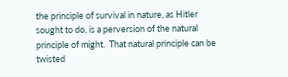the principle of survival in nature, as Hitler sought to do, is a perversion of the natural principle of might.  That natural principle can be twisted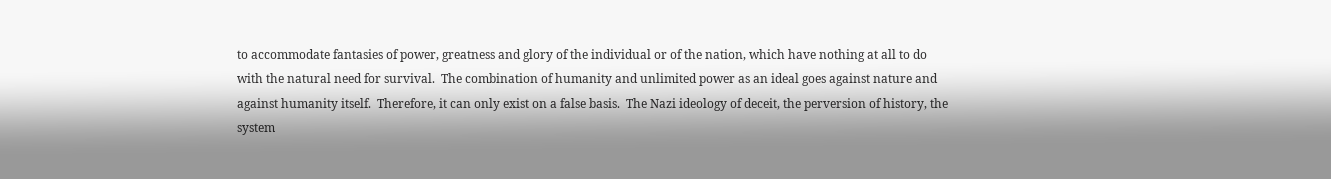to accommodate fantasies of power, greatness and glory of the individual or of the nation, which have nothing at all to do with the natural need for survival.  The combination of humanity and unlimited power as an ideal goes against nature and against humanity itself.  Therefore, it can only exist on a false basis.  The Nazi ideology of deceit, the perversion of history, the system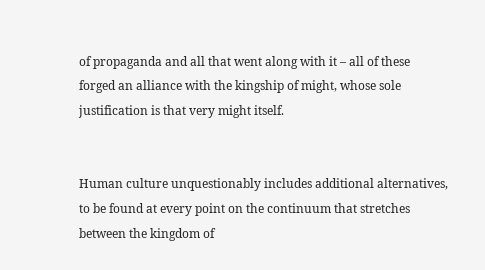of propaganda and all that went along with it – all of these forged an alliance with the kingship of might, whose sole justification is that very might itself.


Human culture unquestionably includes additional alternatives, to be found at every point on the continuum that stretches between the kingdom of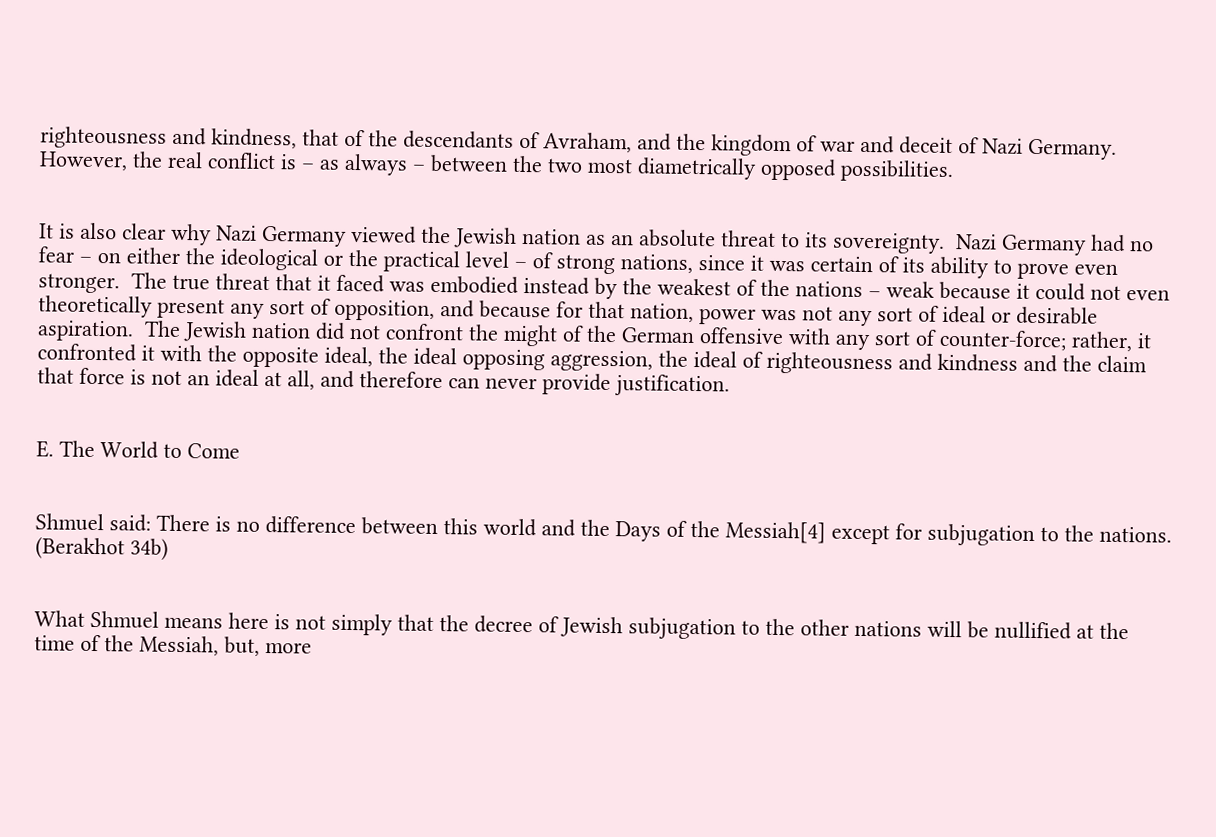righteousness and kindness, that of the descendants of Avraham, and the kingdom of war and deceit of Nazi Germany.  However, the real conflict is – as always – between the two most diametrically opposed possibilities.


It is also clear why Nazi Germany viewed the Jewish nation as an absolute threat to its sovereignty.  Nazi Germany had no fear – on either the ideological or the practical level – of strong nations, since it was certain of its ability to prove even stronger.  The true threat that it faced was embodied instead by the weakest of the nations – weak because it could not even theoretically present any sort of opposition, and because for that nation, power was not any sort of ideal or desirable aspiration.  The Jewish nation did not confront the might of the German offensive with any sort of counter-force; rather, it confronted it with the opposite ideal, the ideal opposing aggression, the ideal of righteousness and kindness and the claim that force is not an ideal at all, and therefore can never provide justification.


E. The World to Come


Shmuel said: There is no difference between this world and the Days of the Messiah[4] except for subjugation to the nations. (Berakhot 34b)


What Shmuel means here is not simply that the decree of Jewish subjugation to the other nations will be nullified at the time of the Messiah, but, more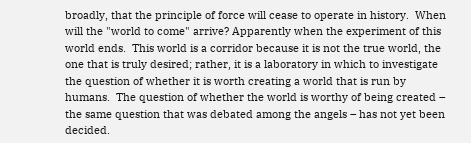broadly, that the principle of force will cease to operate in history.  When will the "world to come" arrive? Apparently when the experiment of this world ends.  This world is a corridor because it is not the true world, the one that is truly desired; rather, it is a laboratory in which to investigate the question of whether it is worth creating a world that is run by humans.  The question of whether the world is worthy of being created – the same question that was debated among the angels – has not yet been decided.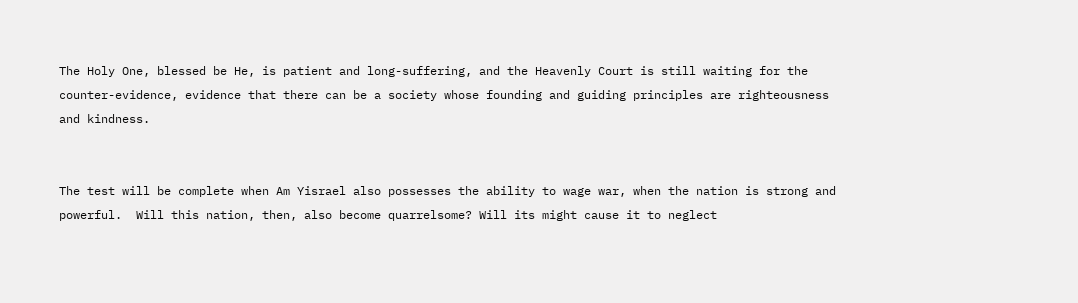The Holy One, blessed be He, is patient and long-suffering, and the Heavenly Court is still waiting for the counter-evidence, evidence that there can be a society whose founding and guiding principles are righteousness and kindness.


The test will be complete when Am Yisrael also possesses the ability to wage war, when the nation is strong and powerful.  Will this nation, then, also become quarrelsome? Will its might cause it to neglect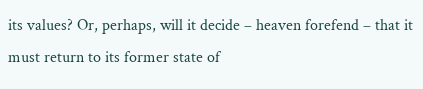its values? Or, perhaps, will it decide – heaven forefend – that it must return to its former state of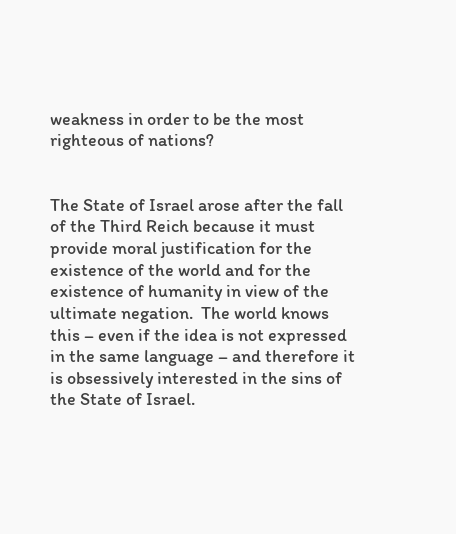weakness in order to be the most righteous of nations?


The State of Israel arose after the fall of the Third Reich because it must provide moral justification for the existence of the world and for the existence of humanity in view of the ultimate negation.  The world knows this – even if the idea is not expressed in the same language – and therefore it is obsessively interested in the sins of the State of Israel.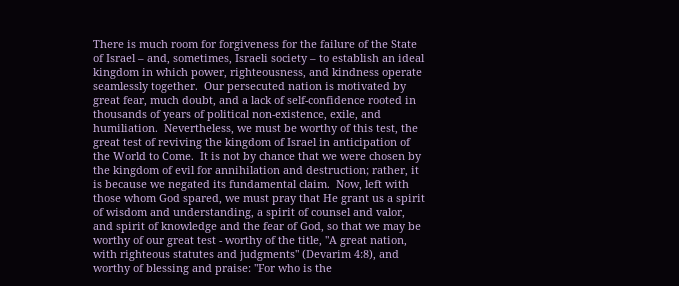There is much room for forgiveness for the failure of the State of Israel – and, sometimes, Israeli society – to establish an ideal kingdom in which power, righteousness, and kindness operate seamlessly together.  Our persecuted nation is motivated by great fear, much doubt, and a lack of self-confidence rooted in thousands of years of political non-existence, exile, and humiliation.  Nevertheless, we must be worthy of this test, the great test of reviving the kingdom of Israel in anticipation of the World to Come.  It is not by chance that we were chosen by the kingdom of evil for annihilation and destruction; rather, it is because we negated its fundamental claim.  Now, left with those whom God spared, we must pray that He grant us a spirit of wisdom and understanding, a spirit of counsel and valor, and spirit of knowledge and the fear of God, so that we may be worthy of our great test - worthy of the title, "A great nation, with righteous statutes and judgments" (Devarim 4:8), and worthy of blessing and praise: "For who is the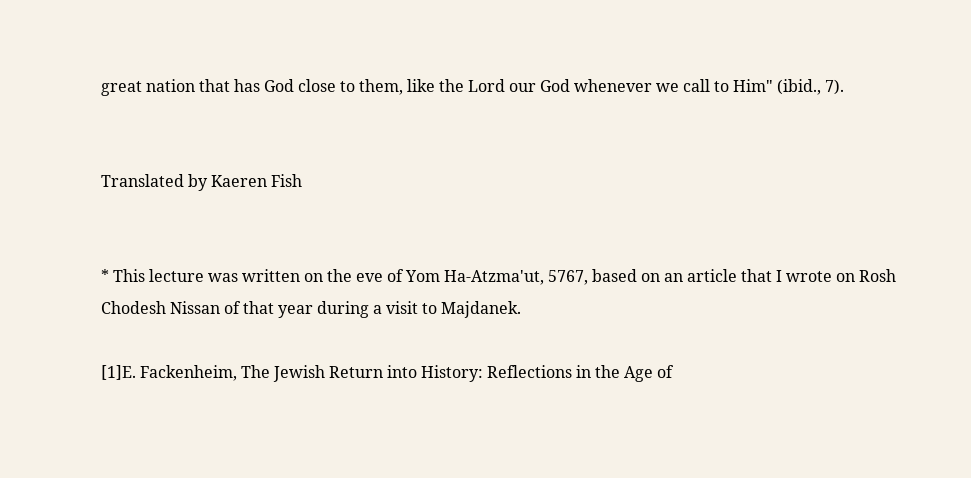great nation that has God close to them, like the Lord our God whenever we call to Him" (ibid., 7).


Translated by Kaeren Fish


* This lecture was written on the eve of Yom Ha-Atzma'ut, 5767, based on an article that I wrote on Rosh Chodesh Nissan of that year during a visit to Majdanek.

[1]E. Fackenheim, The Jewish Return into History: Reflections in the Age of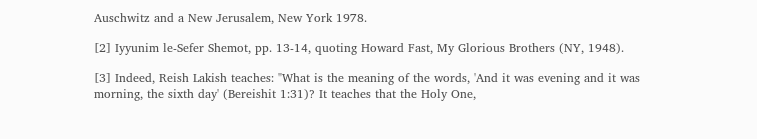Auschwitz and a New Jerusalem, New York 1978.

[2] Iyyunim le-Sefer Shemot, pp. 13-14, quoting Howard Fast, My Glorious Brothers (NY, 1948).

[3] Indeed, Reish Lakish teaches: "What is the meaning of the words, 'And it was evening and it was morning, the sixth day' (Bereishit 1:31)? It teaches that the Holy One,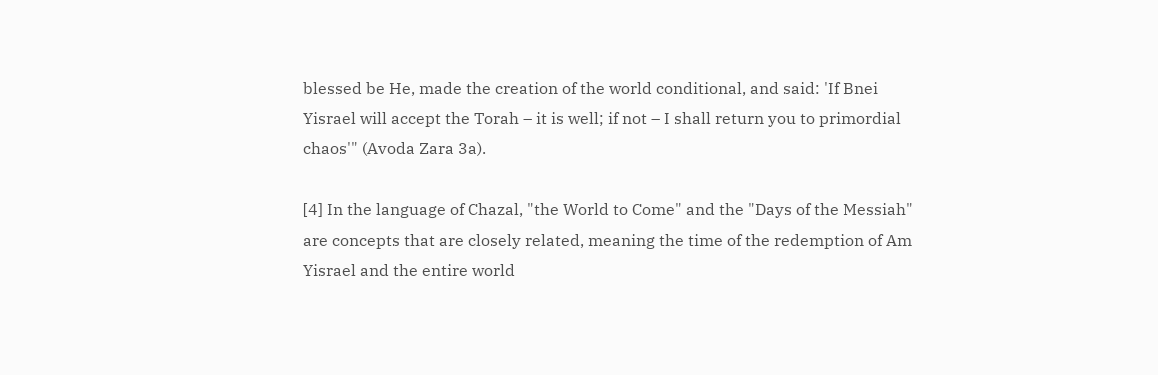blessed be He, made the creation of the world conditional, and said: 'If Bnei Yisrael will accept the Torah – it is well; if not – I shall return you to primordial chaos'" (Avoda Zara 3a).

[4] In the language of Chazal, "the World to Come" and the "Days of the Messiah" are concepts that are closely related, meaning the time of the redemption of Am Yisrael and the entire world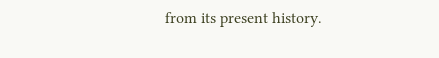from its present history.